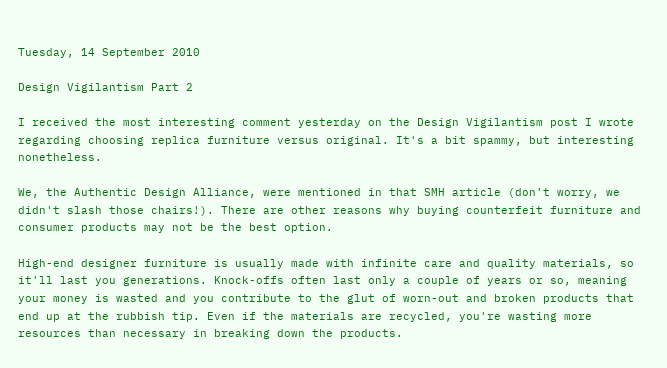Tuesday, 14 September 2010

Design Vigilantism Part 2

I received the most interesting comment yesterday on the Design Vigilantism post I wrote regarding choosing replica furniture versus original. It's a bit spammy, but interesting nonetheless.

We, the Authentic Design Alliance, were mentioned in that SMH article (don't worry, we didn't slash those chairs!). There are other reasons why buying counterfeit furniture and consumer products may not be the best option.

High-end designer furniture is usually made with infinite care and quality materials, so it'll last you generations. Knock-offs often last only a couple of years or so, meaning your money is wasted and you contribute to the glut of worn-out and broken products that end up at the rubbish tip. Even if the materials are recycled, you're wasting more resources than necessary in breaking down the products.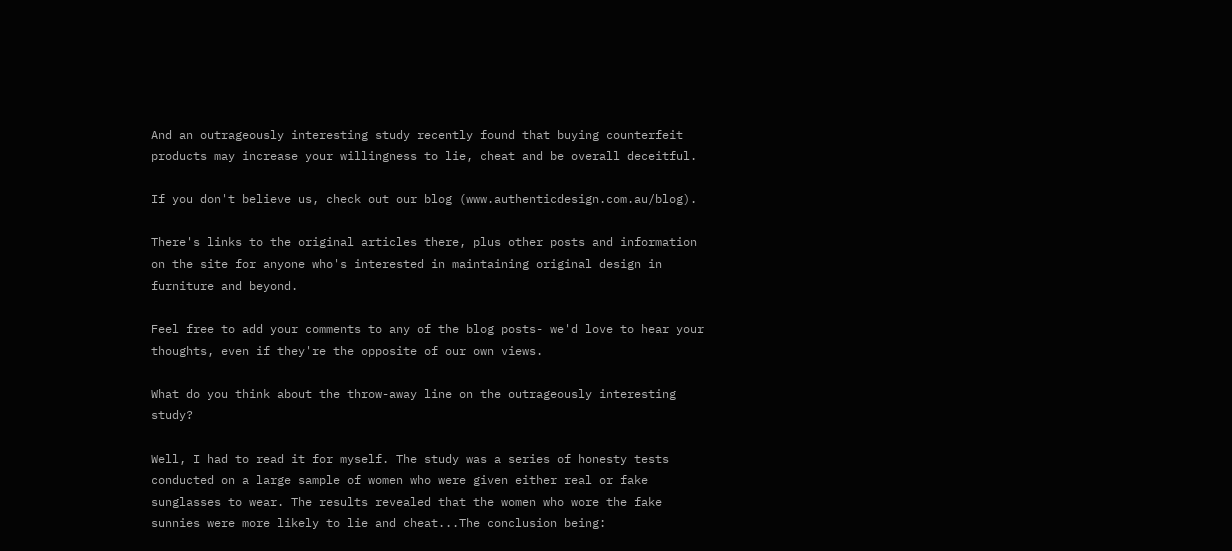And an outrageously interesting study recently found that buying counterfeit products may increase your willingness to lie, cheat and be overall deceitful.

If you don't believe us, check out our blog (www.authenticdesign.com.au/blog).

There's links to the original articles there, plus other posts and information on the site for anyone who's interested in maintaining original design in furniture and beyond.

Feel free to add your comments to any of the blog posts- we'd love to hear your thoughts, even if they're the opposite of our own views.

What do you think about the throw-away line on the outrageously interesting study?

Well, I had to read it for myself. The study was a series of honesty tests conducted on a large sample of women who were given either real or fake sunglasses to wear. The results revealed that the women who wore the fake sunnies were more likely to lie and cheat...The conclusion being: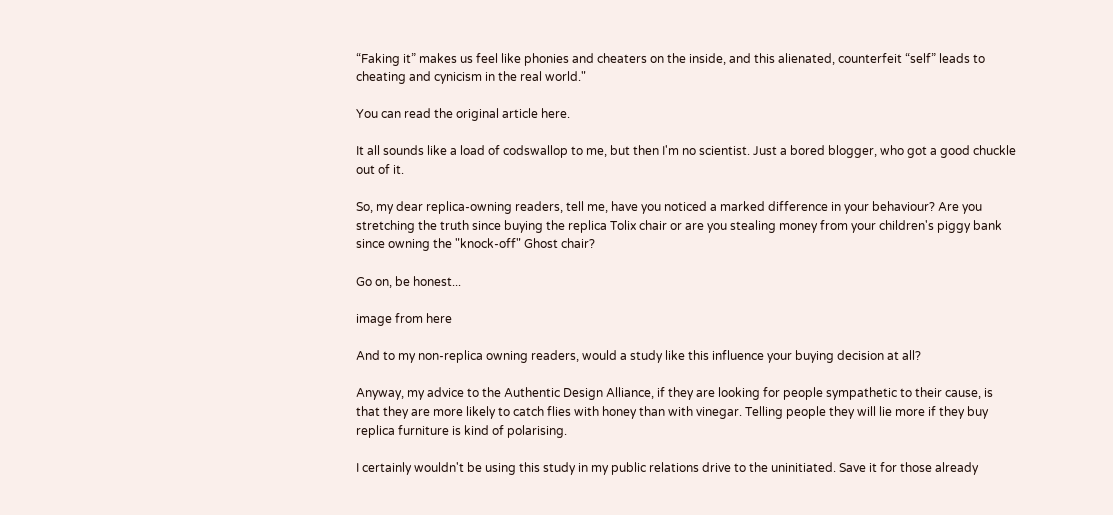“Faking it” makes us feel like phonies and cheaters on the inside, and this alienated, counterfeit “self” leads to cheating and cynicism in the real world."

You can read the original article here.

It all sounds like a load of codswallop to me, but then I'm no scientist. Just a bored blogger, who got a good chuckle out of it.

So, my dear replica-owning readers, tell me, have you noticed a marked difference in your behaviour? Are you stretching the truth since buying the replica Tolix chair or are you stealing money from your children's piggy bank since owning the "knock-off" Ghost chair?

Go on, be honest...

image from here

And to my non-replica owning readers, would a study like this influence your buying decision at all?

Anyway, my advice to the Authentic Design Alliance, if they are looking for people sympathetic to their cause, is that they are more likely to catch flies with honey than with vinegar. Telling people they will lie more if they buy replica furniture is kind of polarising.

I certainly wouldn't be using this study in my public relations drive to the uninitiated. Save it for those already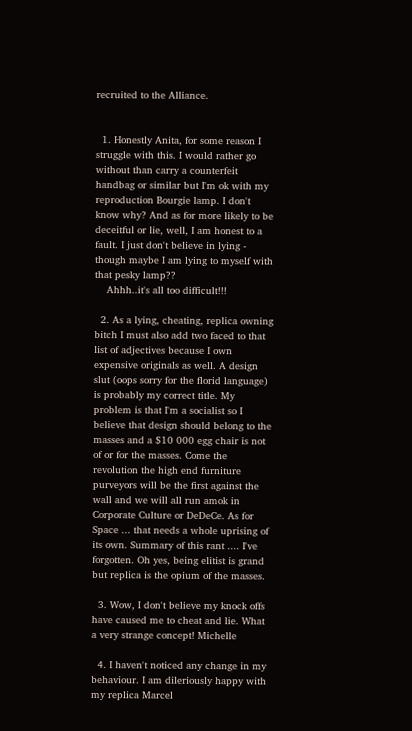recruited to the Alliance.


  1. Honestly Anita, for some reason I struggle with this. I would rather go without than carry a counterfeit handbag or similar but I'm ok with my reproduction Bourgie lamp. I don't know why? And as for more likely to be deceitful or lie, well, I am honest to a fault. I just don't believe in lying - though maybe I am lying to myself with that pesky lamp??
    Ahhh..it's all too difficult!!!

  2. As a lying, cheating, replica owning bitch I must also add two faced to that list of adjectives because I own expensive originals as well. A design slut (oops sorry for the florid language) is probably my correct title. My problem is that I'm a socialist so I believe that design should belong to the masses and a $10 000 egg chair is not of or for the masses. Come the revolution the high end furniture purveyors will be the first against the wall and we will all run amok in Corporate Culture or DeDeCe. As for Space ... that needs a whole uprising of its own. Summary of this rant .... I've forgotten. Oh yes, being elitist is grand but replica is the opium of the masses.

  3. Wow, I don't believe my knock offs have caused me to cheat and lie. What a very strange concept! Michelle

  4. I haven't noticed any change in my behaviour. I am dileriously happy with my replica Marcel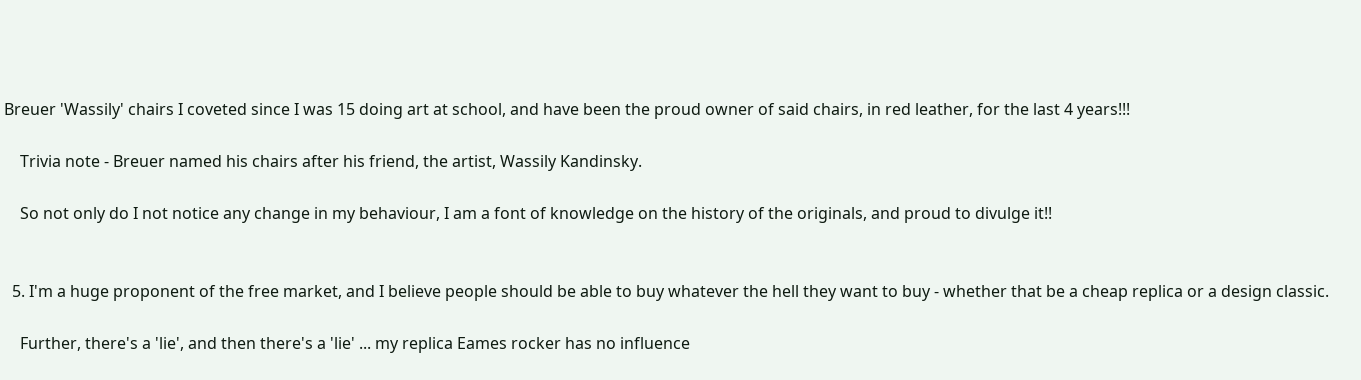Breuer 'Wassily' chairs I coveted since I was 15 doing art at school, and have been the proud owner of said chairs, in red leather, for the last 4 years!!!

    Trivia note - Breuer named his chairs after his friend, the artist, Wassily Kandinsky.

    So not only do I not notice any change in my behaviour, I am a font of knowledge on the history of the originals, and proud to divulge it!!


  5. I'm a huge proponent of the free market, and I believe people should be able to buy whatever the hell they want to buy - whether that be a cheap replica or a design classic.

    Further, there's a 'lie', and then there's a 'lie' ... my replica Eames rocker has no influence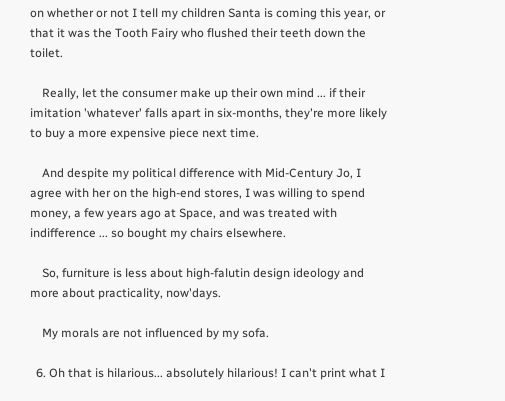on whether or not I tell my children Santa is coming this year, or that it was the Tooth Fairy who flushed their teeth down the toilet.

    Really, let the consumer make up their own mind ... if their imitation 'whatever' falls apart in six-months, they're more likely to buy a more expensive piece next time.

    And despite my political difference with Mid-Century Jo, I agree with her on the high-end stores, I was willing to spend money, a few years ago at Space, and was treated with indifference ... so bought my chairs elsewhere.

    So, furniture is less about high-falutin design ideology and more about practicality, now'days.

    My morals are not influenced by my sofa.

  6. Oh that is hilarious... absolutely hilarious! I can't print what I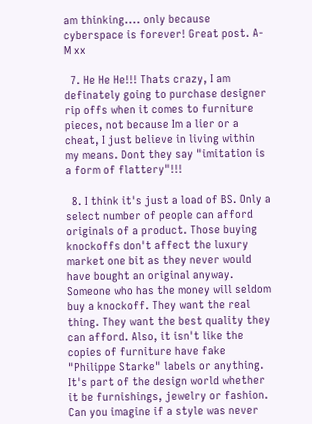am thinking.... only because cyberspace is forever! Great post. A-M xx

  7. He He He!!! Thats crazy, I am definately going to purchase designer rip offs when it comes to furniture pieces, not because Im a lier or a cheat, I just believe in living within my means. Dont they say "imitation is a form of flattery"!!!

  8. I think it's just a load of BS. Only a select number of people can afford originals of a product. Those buying knockoffs don't affect the luxury market one bit as they never would have bought an original anyway. Someone who has the money will seldom buy a knockoff. They want the real thing. They want the best quality they can afford. Also, it isn't like the copies of furniture have fake "Philippe Starke" labels or anything. It's part of the design world whether it be furnishings, jewelry or fashion. Can you imagine if a style was never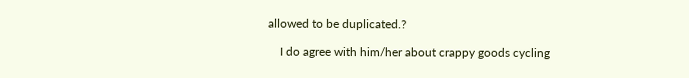allowed to be duplicated.?

    I do agree with him/her about crappy goods cycling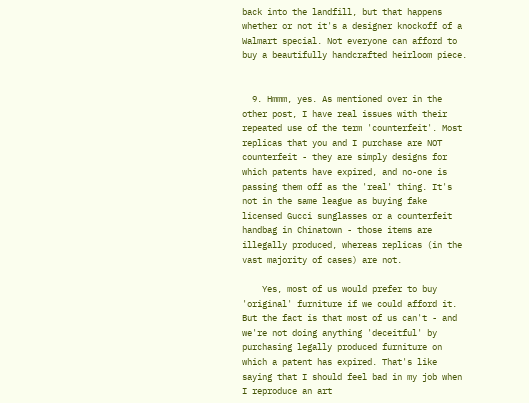back into the landfill, but that happens whether or not it's a designer knockoff of a Walmart special. Not everyone can afford to buy a beautifully handcrafted heirloom piece.


  9. Hmmm, yes. As mentioned over in the other post, I have real issues with their repeated use of the term 'counterfeit'. Most replicas that you and I purchase are NOT counterfeit - they are simply designs for which patents have expired, and no-one is passing them off as the 'real' thing. It's not in the same league as buying fake licensed Gucci sunglasses or a counterfeit handbag in Chinatown - those items are illegally produced, whereas replicas (in the vast majority of cases) are not.

    Yes, most of us would prefer to buy 'original' furniture if we could afford it. But the fact is that most of us can't - and we're not doing anything 'deceitful' by purchasing legally produced furniture on which a patent has expired. That's like saying that I should feel bad in my job when I reproduce an art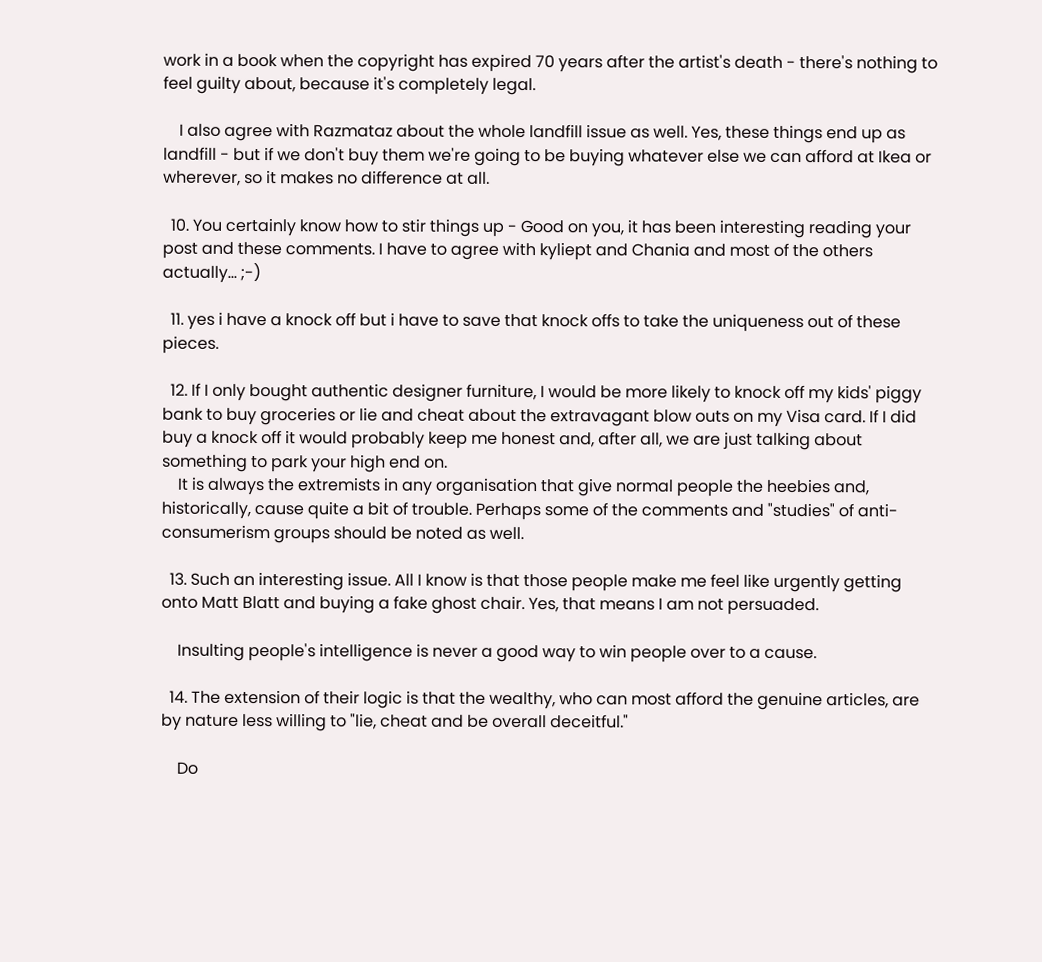work in a book when the copyright has expired 70 years after the artist's death - there's nothing to feel guilty about, because it's completely legal.

    I also agree with Razmataz about the whole landfill issue as well. Yes, these things end up as landfill - but if we don't buy them we're going to be buying whatever else we can afford at Ikea or wherever, so it makes no difference at all.

  10. You certainly know how to stir things up - Good on you, it has been interesting reading your post and these comments. I have to agree with kyliept and Chania and most of the others actually... ;-)

  11. yes i have a knock off but i have to save that knock offs to take the uniqueness out of these pieces.

  12. If I only bought authentic designer furniture, I would be more likely to knock off my kids' piggy bank to buy groceries or lie and cheat about the extravagant blow outs on my Visa card. If I did buy a knock off it would probably keep me honest and, after all, we are just talking about something to park your high end on.
    It is always the extremists in any organisation that give normal people the heebies and, historically, cause quite a bit of trouble. Perhaps some of the comments and "studies" of anti-consumerism groups should be noted as well.

  13. Such an interesting issue. All I know is that those people make me feel like urgently getting onto Matt Blatt and buying a fake ghost chair. Yes, that means I am not persuaded.

    Insulting people's intelligence is never a good way to win people over to a cause.

  14. The extension of their logic is that the wealthy, who can most afford the genuine articles, are by nature less willing to "lie, cheat and be overall deceitful."

    Do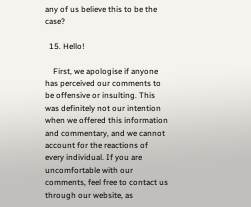any of us believe this to be the case?

  15. Hello!

    First, we apologise if anyone has perceived our comments to be offensive or insulting. This was definitely not our intention when we offered this information and commentary, and we cannot account for the reactions of every individual. If you are uncomfortable with our comments, feel free to contact us through our website, as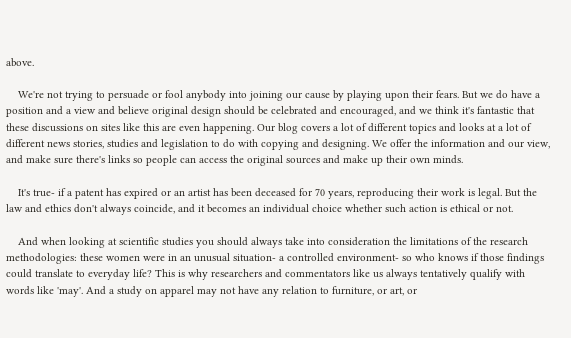above.

    We're not trying to persuade or fool anybody into joining our cause by playing upon their fears. But we do have a position and a view and believe original design should be celebrated and encouraged, and we think it's fantastic that these discussions on sites like this are even happening. Our blog covers a lot of different topics and looks at a lot of different news stories, studies and legislation to do with copying and designing. We offer the information and our view, and make sure there's links so people can access the original sources and make up their own minds.

    It's true- if a patent has expired or an artist has been deceased for 70 years, reproducing their work is legal. But the law and ethics don't always coincide, and it becomes an individual choice whether such action is ethical or not.

    And when looking at scientific studies you should always take into consideration the limitations of the research methodologies: these women were in an unusual situation- a controlled environment- so who knows if those findings could translate to everyday life? This is why researchers and commentators like us always tentatively qualify with words like 'may'. And a study on apparel may not have any relation to furniture, or art, or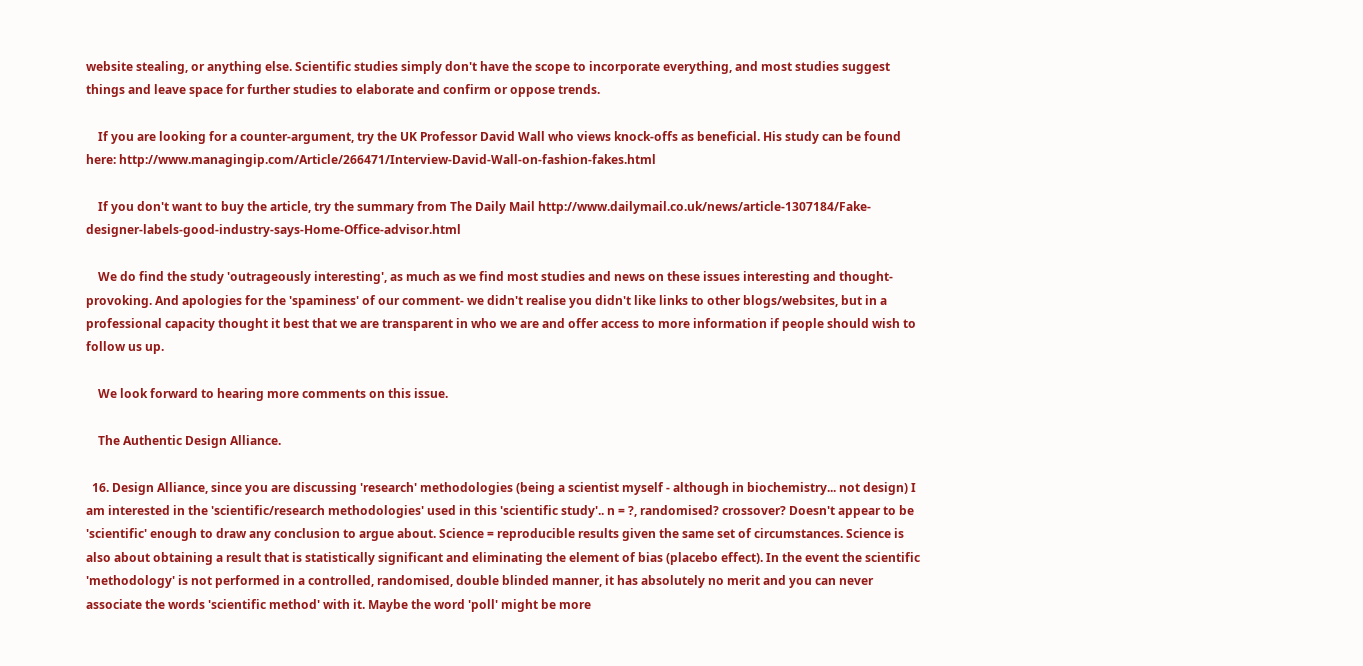website stealing, or anything else. Scientific studies simply don't have the scope to incorporate everything, and most studies suggest things and leave space for further studies to elaborate and confirm or oppose trends.

    If you are looking for a counter-argument, try the UK Professor David Wall who views knock-offs as beneficial. His study can be found here: http://www.managingip.com/Article/266471/Interview-David-Wall-on-fashion-fakes.html

    If you don't want to buy the article, try the summary from The Daily Mail http://www.dailymail.co.uk/news/article-1307184/Fake-designer-labels-good-industry-says-Home-Office-advisor.html

    We do find the study 'outrageously interesting', as much as we find most studies and news on these issues interesting and thought-provoking. And apologies for the 'spaminess' of our comment- we didn't realise you didn't like links to other blogs/websites, but in a professional capacity thought it best that we are transparent in who we are and offer access to more information if people should wish to follow us up.

    We look forward to hearing more comments on this issue.

    The Authentic Design Alliance.

  16. Design Alliance, since you are discussing 'research' methodologies (being a scientist myself - although in biochemistry... not design) I am interested in the 'scientific/research methodologies' used in this 'scientific study'.. n = ?, randomised? crossover? Doesn't appear to be 'scientific' enough to draw any conclusion to argue about. Science = reproducible results given the same set of circumstances. Science is also about obtaining a result that is statistically significant and eliminating the element of bias (placebo effect). In the event the scientific 'methodology' is not performed in a controlled, randomised, double blinded manner, it has absolutely no merit and you can never associate the words 'scientific method' with it. Maybe the word 'poll' might be more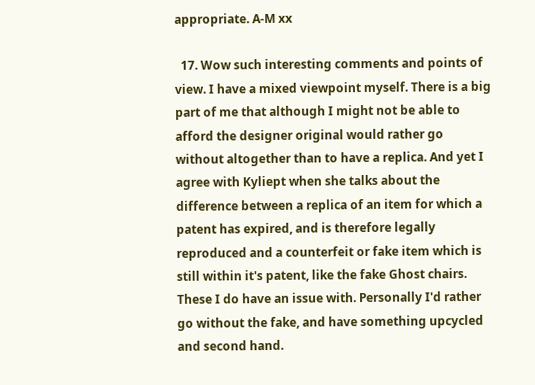appropriate. A-M xx

  17. Wow such interesting comments and points of view. I have a mixed viewpoint myself. There is a big part of me that although I might not be able to afford the designer original would rather go without altogether than to have a replica. And yet I agree with Kyliept when she talks about the difference between a replica of an item for which a patent has expired, and is therefore legally reproduced and a counterfeit or fake item which is still within it's patent, like the fake Ghost chairs. These I do have an issue with. Personally I'd rather go without the fake, and have something upcycled and second hand.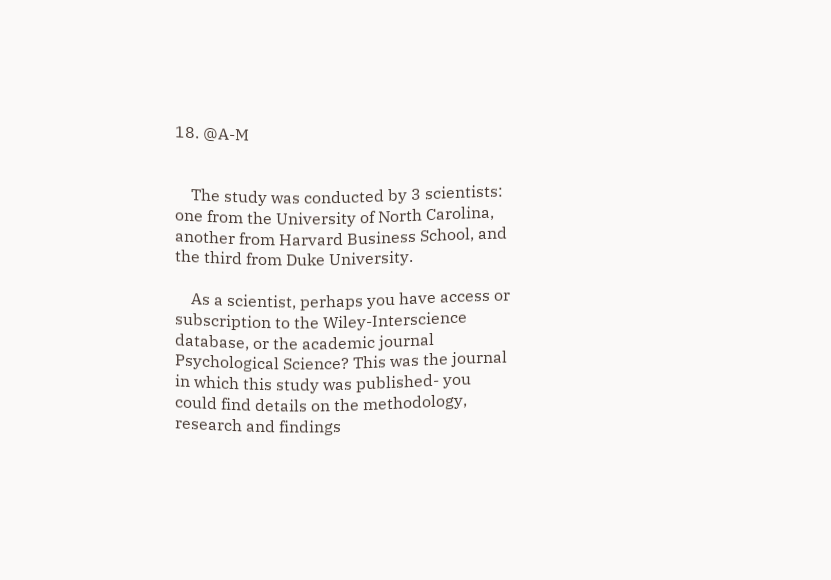18. @A-M


    The study was conducted by 3 scientists: one from the University of North Carolina, another from Harvard Business School, and the third from Duke University.

    As a scientist, perhaps you have access or subscription to the Wiley-Interscience database, or the academic journal Psychological Science? This was the journal in which this study was published- you could find details on the methodology, research and findings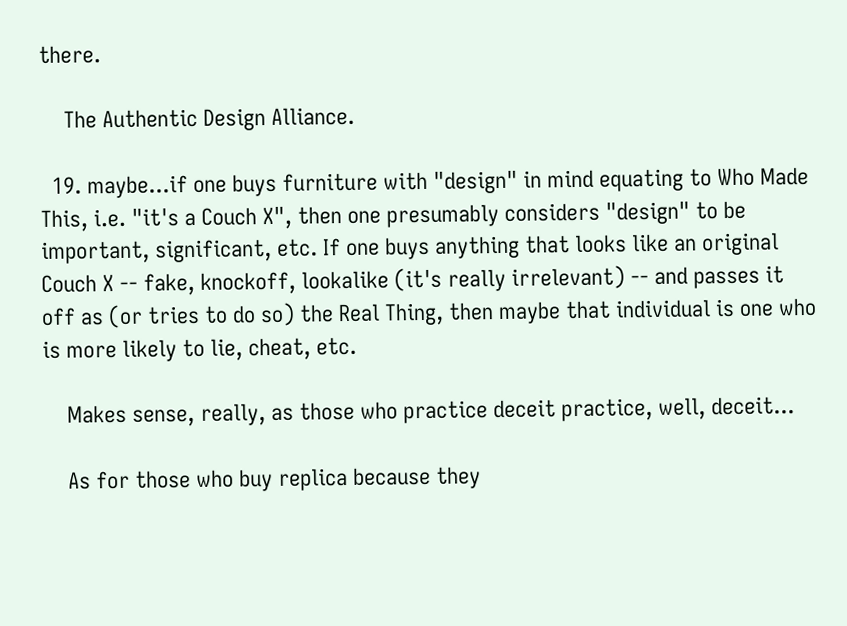there.

    The Authentic Design Alliance.

  19. maybe...if one buys furniture with "design" in mind equating to Who Made This, i.e. "it's a Couch X", then one presumably considers "design" to be important, significant, etc. If one buys anything that looks like an original Couch X -- fake, knockoff, lookalike (it's really irrelevant) -- and passes it off as (or tries to do so) the Real Thing, then maybe that individual is one who is more likely to lie, cheat, etc.

    Makes sense, really, as those who practice deceit practice, well, deceit...

    As for those who buy replica because they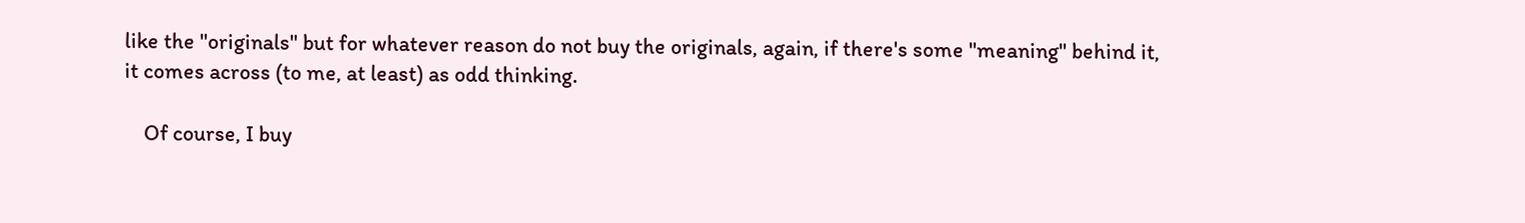like the "originals" but for whatever reason do not buy the originals, again, if there's some "meaning" behind it, it comes across (to me, at least) as odd thinking.

    Of course, I buy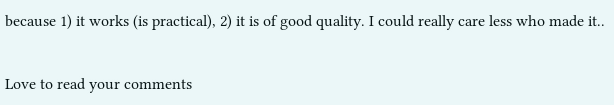because 1) it works (is practical), 2) it is of good quality. I could really care less who made it..


Love to read your comments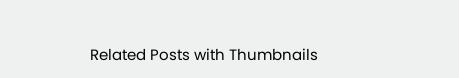Related Posts with Thumbnails